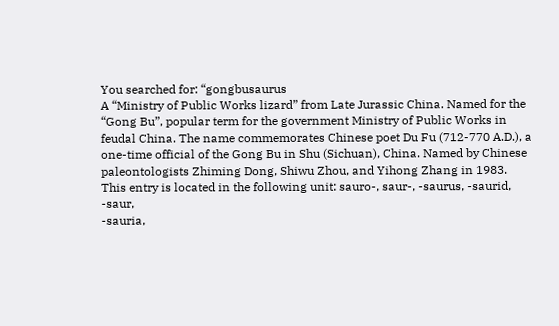You searched for: “gongbusaurus
A “Ministry of Public Works lizard” from Late Jurassic China. Named for the “Gong Bu”, popular term for the government Ministry of Public Works in feudal China. The name commemorates Chinese poet Du Fu (712-770 A.D.), a one-time official of the Gong Bu in Shu (Sichuan), China. Named by Chinese paleontologists Zhiming Dong, Shiwu Zhou, and Yihong Zhang in 1983.
This entry is located in the following unit: sauro-, saur-, -saurus, -saurid, -saur,
-sauria,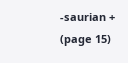-saurian +
(page 15)